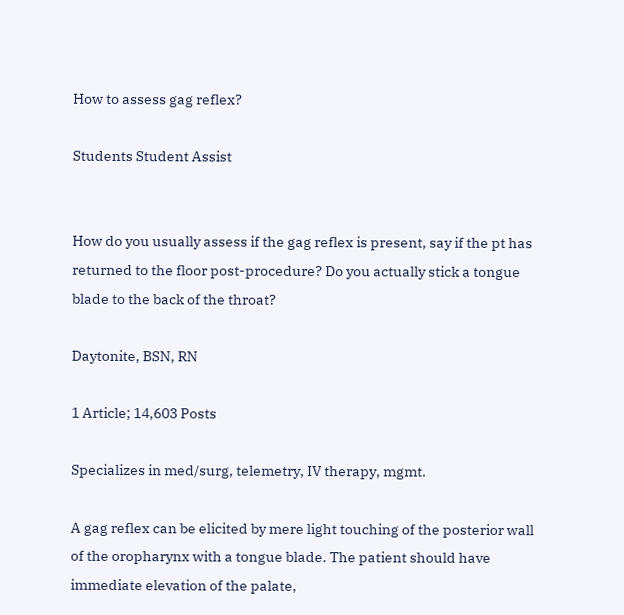How to assess gag reflex?

Students Student Assist


How do you usually assess if the gag reflex is present, say if the pt has returned to the floor post-procedure? Do you actually stick a tongue blade to the back of the throat?

Daytonite, BSN, RN

1 Article; 14,603 Posts

Specializes in med/surg, telemetry, IV therapy, mgmt.

A gag reflex can be elicited by mere light touching of the posterior wall of the oropharynx with a tongue blade. The patient should have immediate elevation of the palate,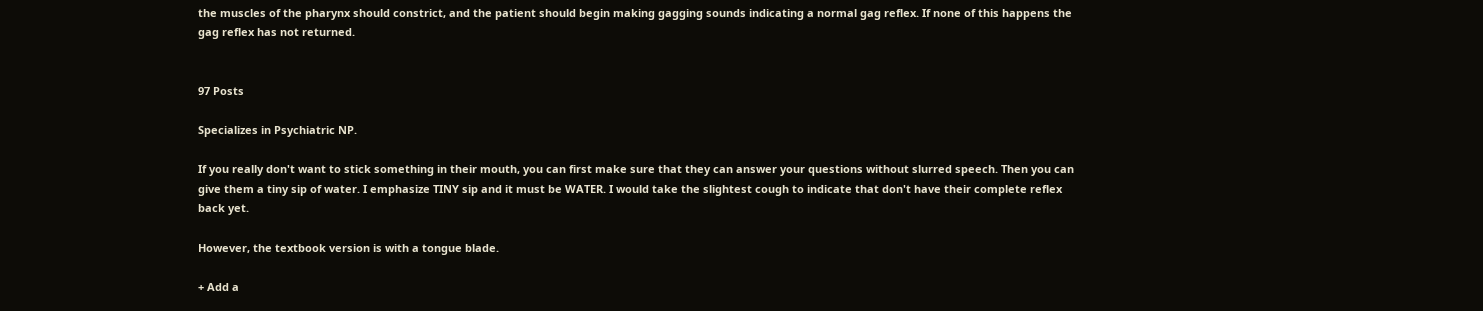the muscles of the pharynx should constrict, and the patient should begin making gagging sounds indicating a normal gag reflex. If none of this happens the gag reflex has not returned.


97 Posts

Specializes in Psychiatric NP.

If you really don't want to stick something in their mouth, you can first make sure that they can answer your questions without slurred speech. Then you can give them a tiny sip of water. I emphasize TINY sip and it must be WATER. I would take the slightest cough to indicate that don't have their complete reflex back yet.

However, the textbook version is with a tongue blade.

+ Add a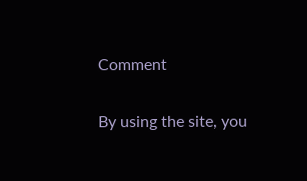Comment

By using the site, you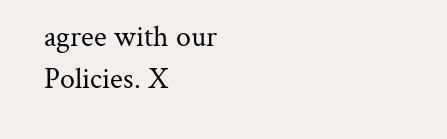agree with our Policies. X